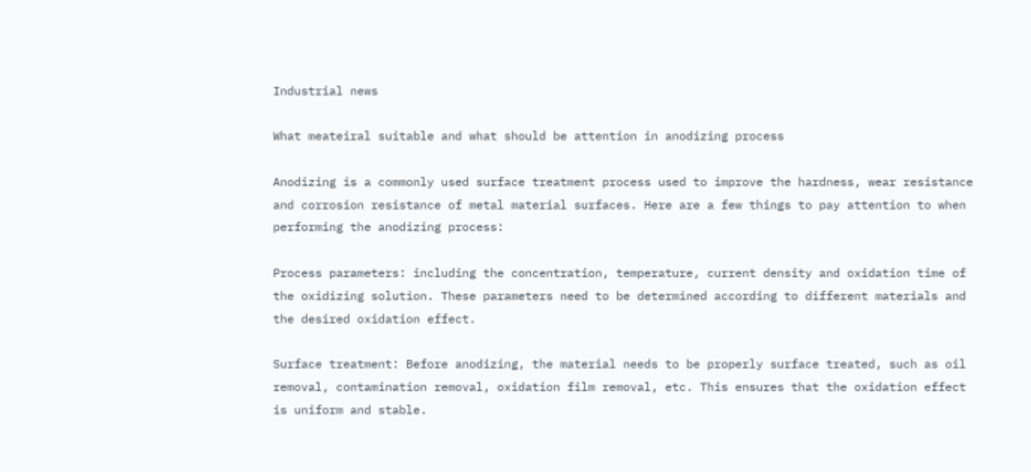Industrial news

What meateiral suitable and what should be attention in anodizing process

Anodizing is a commonly used surface treatment process used to improve the hardness, wear resistance and corrosion resistance of metal material surfaces. Here are a few things to pay attention to when performing the anodizing process:

Process parameters: including the concentration, temperature, current density and oxidation time of the oxidizing solution. These parameters need to be determined according to different materials and the desired oxidation effect.

Surface treatment: Before anodizing, the material needs to be properly surface treated, such as oil removal, contamination removal, oxidation film removal, etc. This ensures that the oxidation effect is uniform and stable.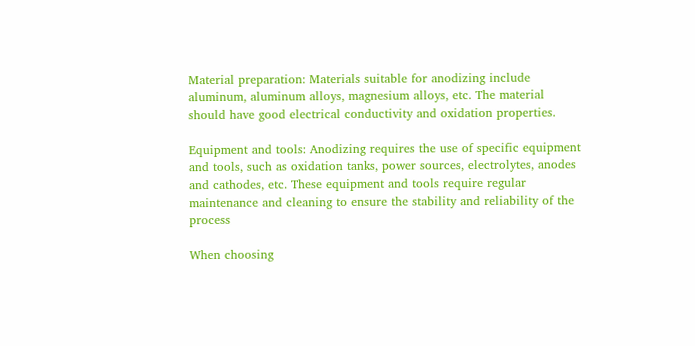Material preparation: Materials suitable for anodizing include aluminum, aluminum alloys, magnesium alloys, etc. The material should have good electrical conductivity and oxidation properties.

Equipment and tools: Anodizing requires the use of specific equipment and tools, such as oxidation tanks, power sources, electrolytes, anodes and cathodes, etc. These equipment and tools require regular maintenance and cleaning to ensure the stability and reliability of the process

When choosing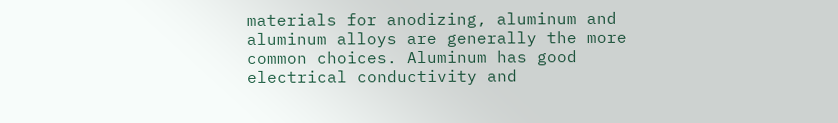materials for anodizing, aluminum and aluminum alloys are generally the more common choices. Aluminum has good electrical conductivity and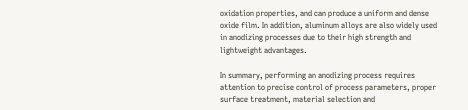oxidation properties, and can produce a uniform and dense oxide film. In addition, aluminum alloys are also widely used in anodizing processes due to their high strength and lightweight advantages.

In summary, performing an anodizing process requires attention to precise control of process parameters, proper surface treatment, material selection and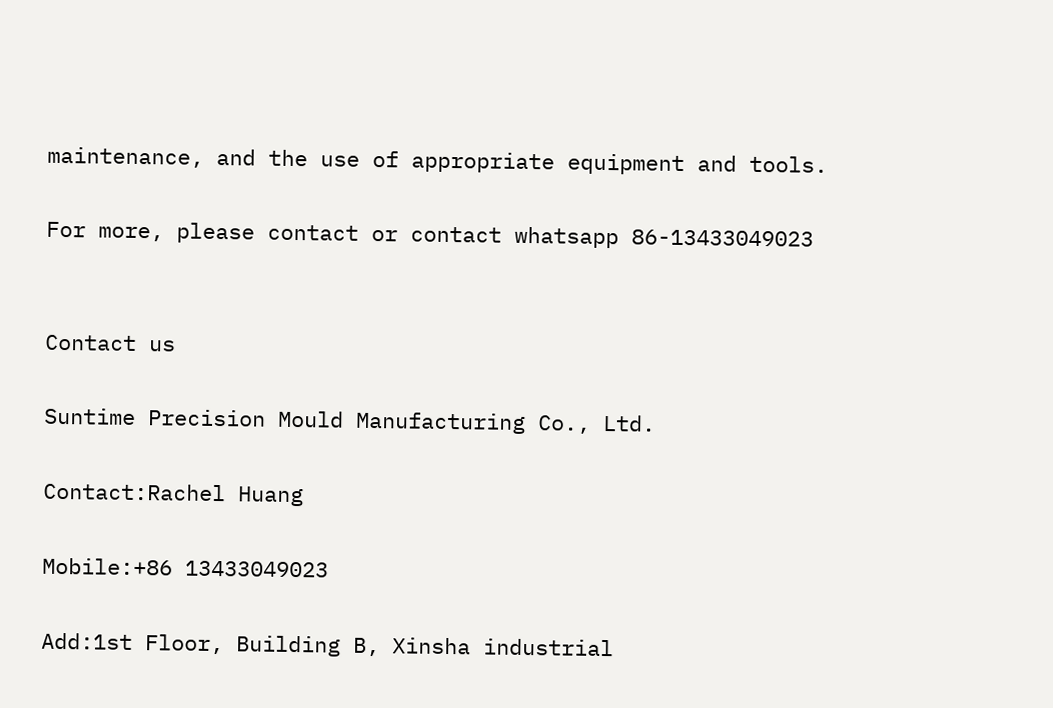maintenance, and the use of appropriate equipment and tools.

For more, please contact or contact whatsapp 86-13433049023


Contact us

Suntime Precision Mould Manufacturing Co., Ltd.

Contact:Rachel Huang

Mobile:+86 13433049023

Add:1st Floor, Building B, Xinsha industrial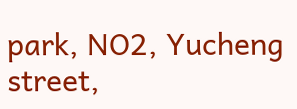park, NO2, Yucheng street,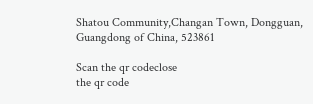Shatou Community,Changan Town, Dongguan, Guangdong of China, 523861

Scan the qr codeclose
the qr code